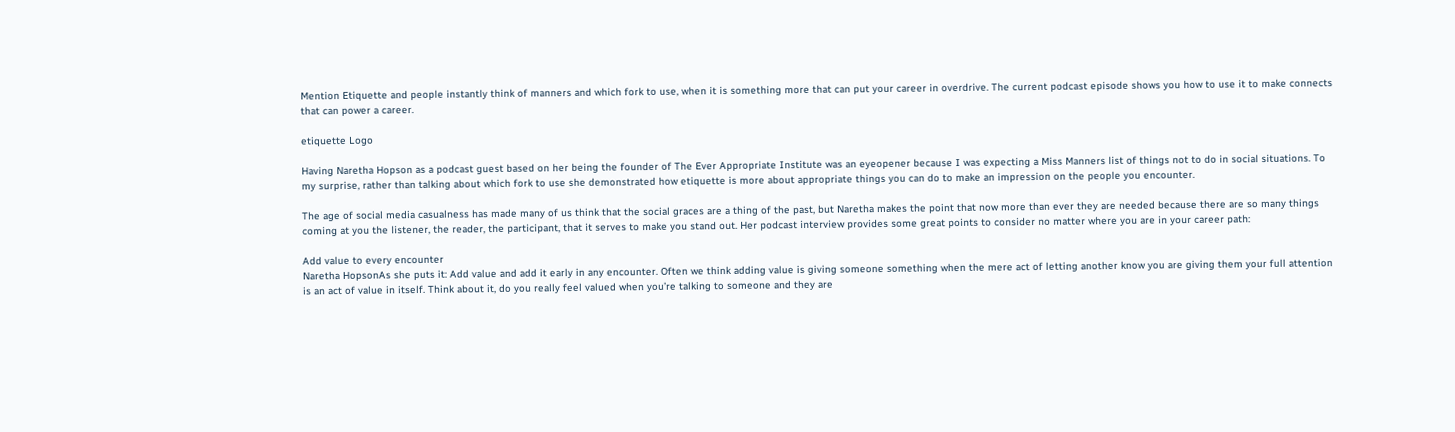Mention Etiquette and people instantly think of manners and which fork to use, when it is something more that can put your career in overdrive. The current podcast episode shows you how to use it to make connects that can power a career.

etiquette Logo

Having Naretha Hopson as a podcast guest based on her being the founder of The Ever Appropriate Institute was an eyeopener because I was expecting a Miss Manners list of things not to do in social situations. To my surprise, rather than talking about which fork to use she demonstrated how etiquette is more about appropriate things you can do to make an impression on the people you encounter.

The age of social media casualness has made many of us think that the social graces are a thing of the past, but Naretha makes the point that now more than ever they are needed because there are so many things coming at you the listener, the reader, the participant, that it serves to make you stand out. Her podcast interview provides some great points to consider no matter where you are in your career path:

Add value to every encounter
Naretha HopsonAs she puts it: Add value and add it early in any encounter. Often we think adding value is giving someone something when the mere act of letting another know you are giving them your full attention is an act of value in itself. Think about it, do you really feel valued when you’re talking to someone and they are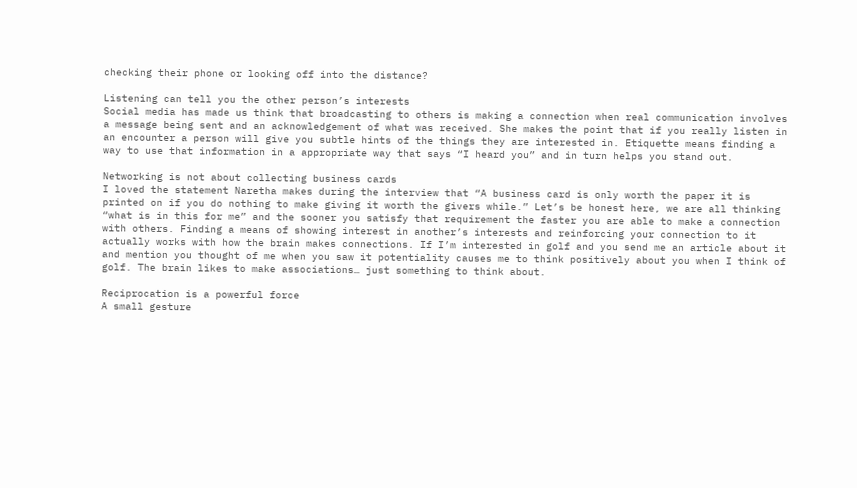checking their phone or looking off into the distance?

Listening can tell you the other person’s interests
Social media has made us think that broadcasting to others is making a connection when real communication involves a message being sent and an acknowledgement of what was received. She makes the point that if you really listen in an encounter a person will give you subtle hints of the things they are interested in. Etiquette means finding a way to use that information in a appropriate way that says “I heard you” and in turn helps you stand out.

Networking is not about collecting business cards
I loved the statement Naretha makes during the interview that “A business card is only worth the paper it is printed on if you do nothing to make giving it worth the givers while.” Let’s be honest here, we are all thinking “what is in this for me” and the sooner you satisfy that requirement the faster you are able to make a connection with others. Finding a means of showing interest in another’s interests and reinforcing your connection to it actually works with how the brain makes connections. If I’m interested in golf and you send me an article about it and mention you thought of me when you saw it potentiality causes me to think positively about you when I think of golf. The brain likes to make associations… just something to think about.

Reciprocation is a powerful force
A small gesture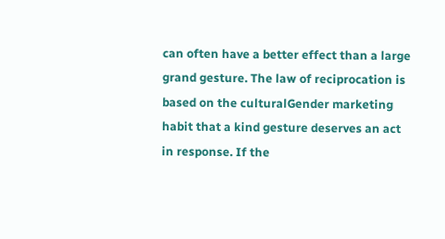can often have a better effect than a large grand gesture. The law of reciprocation is based on the culturalGender marketing habit that a kind gesture deserves an act in response. If the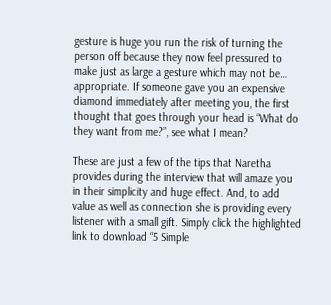gesture is huge you run the risk of turning the person off because they now feel pressured to make just as large a gesture which may not be… appropriate. If someone gave you an expensive diamond immediately after meeting you, the first thought that goes through your head is “What do they want from me?”, see what I mean?

These are just a few of the tips that Naretha provides during the interview that will amaze you in their simplicity and huge effect. And, to add value as well as connection she is providing every listener with a small gift. Simply click the highlighted link to download “5 Simple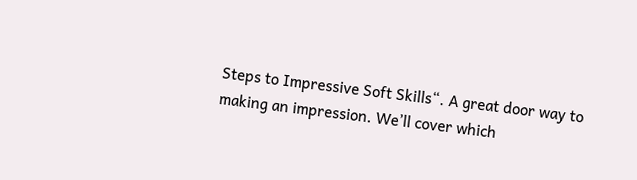Steps to Impressive Soft Skills“. A great door way to making an impression. We’ll cover which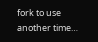fork to use another time…